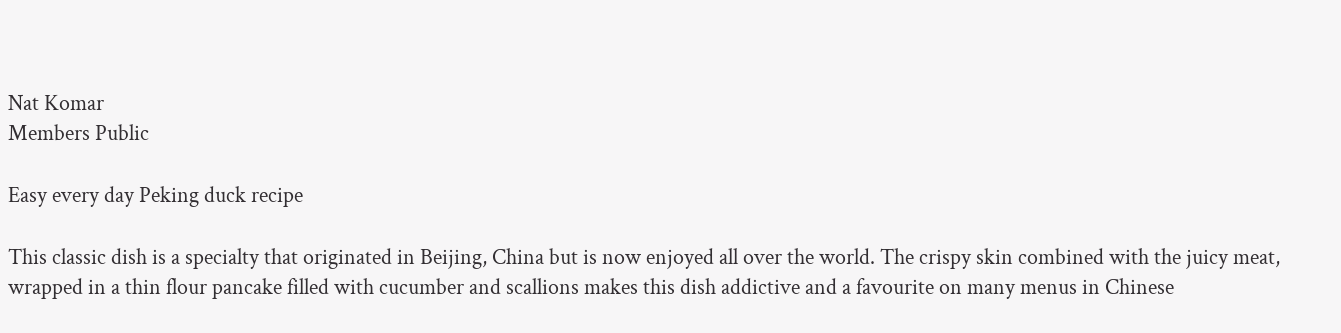Nat Komar
Members Public

Easy every day Peking duck recipe

This classic dish is a specialty that originated in Beijing, China but is now enjoyed all over the world. The crispy skin combined with the juicy meat, wrapped in a thin flour pancake filled with cucumber and scallions makes this dish addictive and a favourite on many menus in Chinese